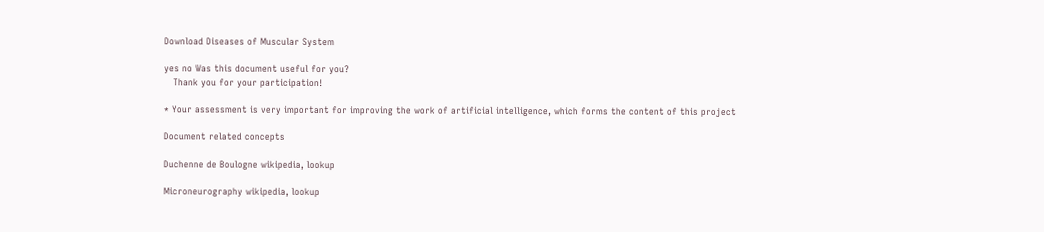Download Diseases of Muscular System

yes no Was this document useful for you?
   Thank you for your participation!

* Your assessment is very important for improving the work of artificial intelligence, which forms the content of this project

Document related concepts

Duchenne de Boulogne wikipedia, lookup

Microneurography wikipedia, lookup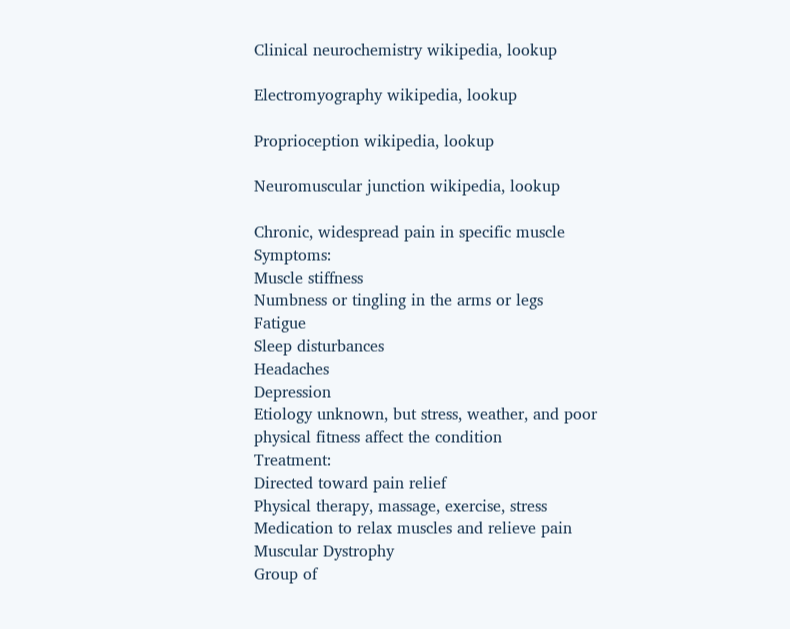Clinical neurochemistry wikipedia, lookup

Electromyography wikipedia, lookup

Proprioception wikipedia, lookup

Neuromuscular junction wikipedia, lookup

Chronic, widespread pain in specific muscle
Symptoms:
Muscle stiffness
Numbness or tingling in the arms or legs
Fatigue
Sleep disturbances
Headaches
Depression
Etiology unknown, but stress, weather, and poor
physical fitness affect the condition
Treatment:
Directed toward pain relief
Physical therapy, massage, exercise, stress
Medication to relax muscles and relieve pain
Muscular Dystrophy
Group of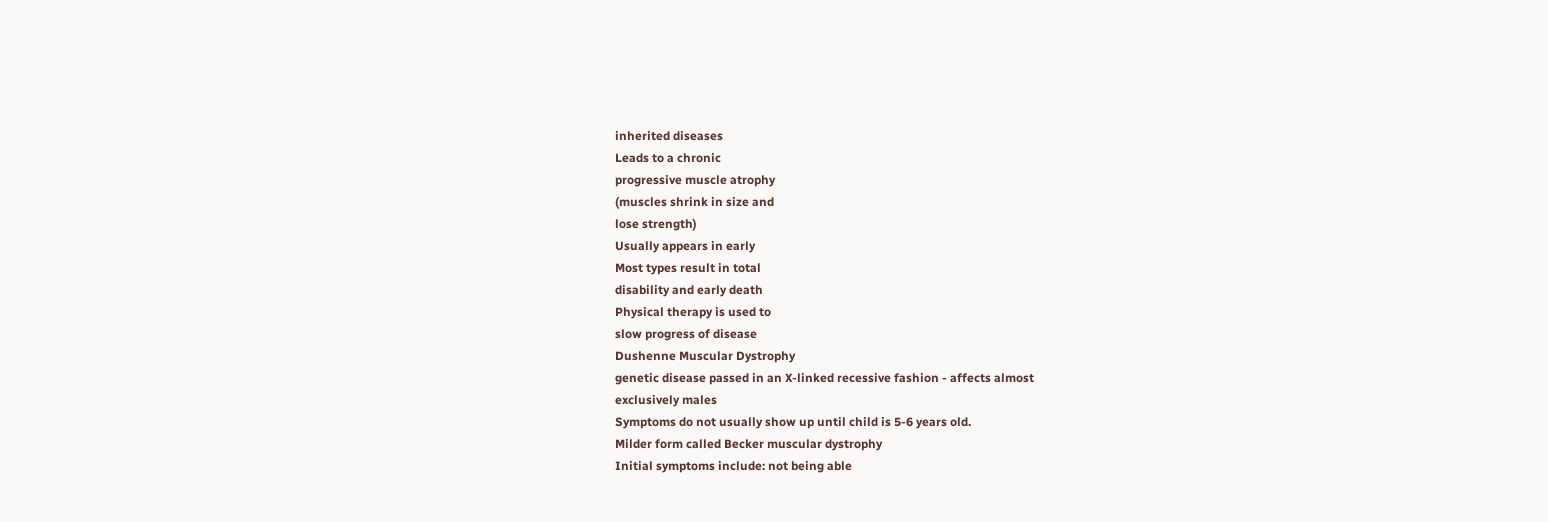inherited diseases
Leads to a chronic
progressive muscle atrophy
(muscles shrink in size and
lose strength)
Usually appears in early
Most types result in total
disability and early death
Physical therapy is used to
slow progress of disease
Dushenne Muscular Dystrophy
genetic disease passed in an X-linked recessive fashion - affects almost
exclusively males
Symptoms do not usually show up until child is 5-6 years old.
Milder form called Becker muscular dystrophy
Initial symptoms include: not being able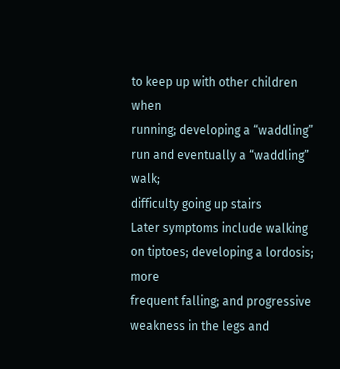to keep up with other children when
running; developing a “waddling” run and eventually a “waddling” walk;
difficulty going up stairs
Later symptoms include walking on tiptoes; developing a lordosis; more
frequent falling; and progressive weakness in the legs and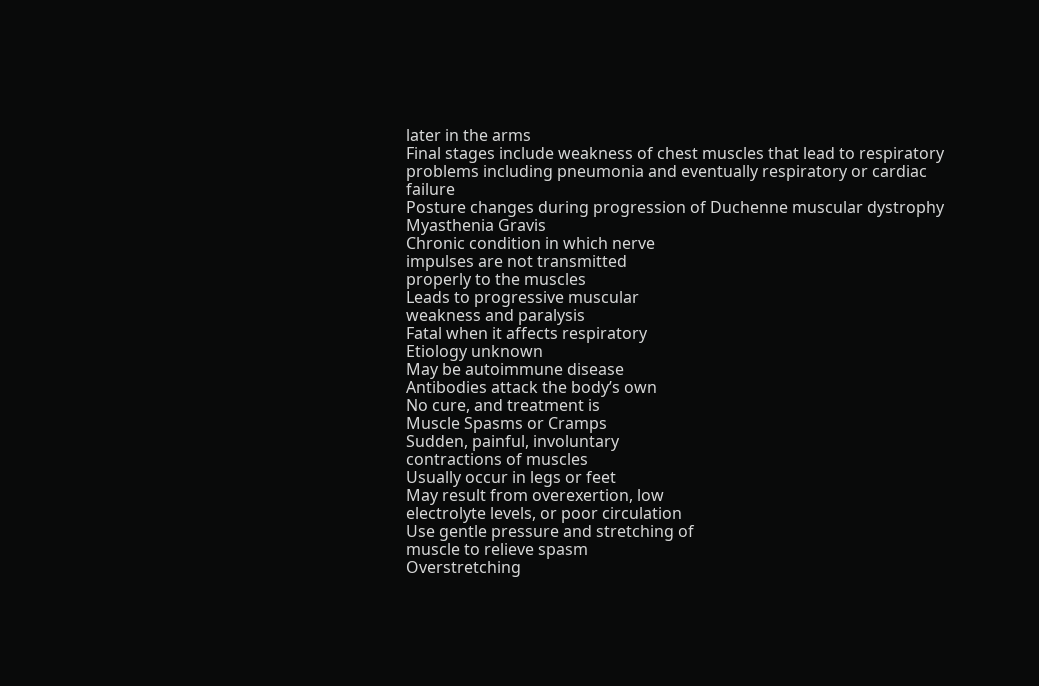later in the arms
Final stages include weakness of chest muscles that lead to respiratory
problems including pneumonia and eventually respiratory or cardiac failure
Posture changes during progression of Duchenne muscular dystrophy
Myasthenia Gravis
Chronic condition in which nerve
impulses are not transmitted
properly to the muscles
Leads to progressive muscular
weakness and paralysis
Fatal when it affects respiratory
Etiology unknown
May be autoimmune disease
Antibodies attack the body’s own
No cure, and treatment is
Muscle Spasms or Cramps
Sudden, painful, involuntary
contractions of muscles
Usually occur in legs or feet
May result from overexertion, low
electrolyte levels, or poor circulation
Use gentle pressure and stretching of
muscle to relieve spasm
Overstretching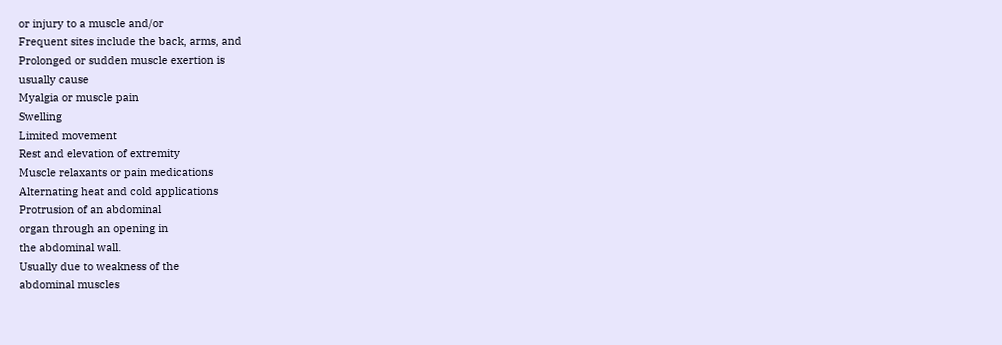or injury to a muscle and/or
Frequent sites include the back, arms, and
Prolonged or sudden muscle exertion is
usually cause
Myalgia or muscle pain
Swelling
Limited movement
Rest and elevation of extremity
Muscle relaxants or pain medications
Alternating heat and cold applications
Protrusion of an abdominal
organ through an opening in
the abdominal wall.
Usually due to weakness of the
abdominal muscles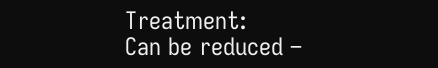Treatment:
Can be reduced –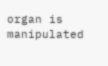organ is
manipulated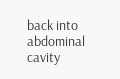back into
abdominal cavity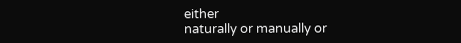either
naturally or manually or